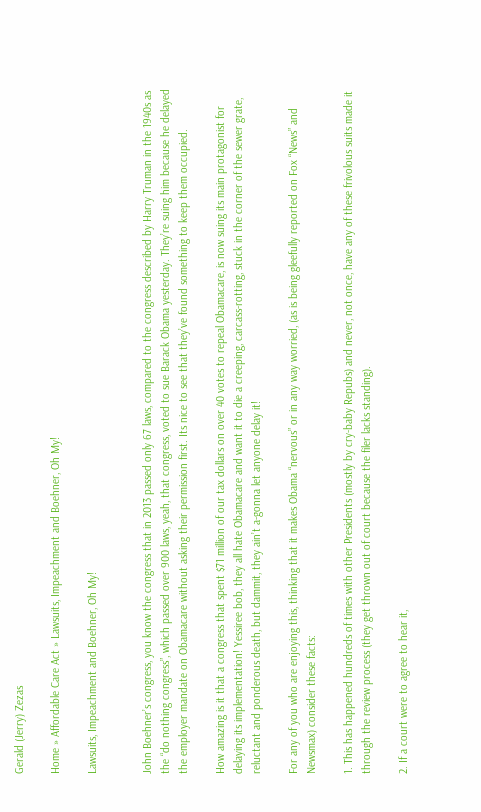Gerald (Jerry) Zezas

Home » Affordable Care Act » Lawsuits, Impeachment and Boehner, Oh My!

Lawsuits, Impeachment and Boehner, Oh My!


John Boehner’s congress, you know the congress that in 2013 passed only 67 laws, compared to the congress described by Harry Truman in the 1940s as the “do nothing congress”, which passed over 900 laws, yeah, that congress, voted to sue Barack Obama yesterday. They’re suing him because he delayed the employer mandate on Obamacare without asking their permission first. Its nice to see that they’ve found something to keep them occupied.

How amazing is it that a congress that spent $71 million of our tax dollars on over 40 votes to repeal Obamacare, is now suing its main protagonist for delaying its implementation! Yessiree bob, they all hate Obamacare and want it to die a creeping, carcass-rotting, stuck in the corner of the sewer grate, reluctant and ponderous death, but dammit, they ain’t a-gonna let anyone delay it!

For any of you who are enjoying this, thinking that it makes Obama “nervous” or in any way worried, (as is being gleefully reported on Fox “News” and Newsmax) consider these facts:

1. This has happened hundreds of times with other Presidents (mostly by cry-baby Repubs) and never, not once, have any of these frivolous suits made it through the review process (they get thrown out of court because the filer lacks standing).

2. If a court were to agree to hear it,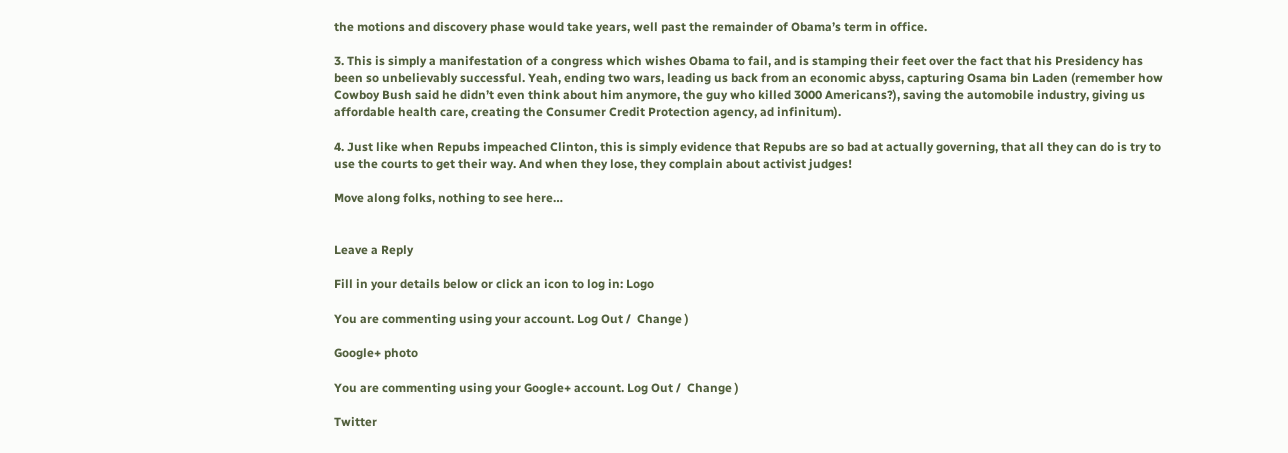the motions and discovery phase would take years, well past the remainder of Obama’s term in office.

3. This is simply a manifestation of a congress which wishes Obama to fail, and is stamping their feet over the fact that his Presidency has been so unbelievably successful. Yeah, ending two wars, leading us back from an economic abyss, capturing Osama bin Laden (remember how Cowboy Bush said he didn’t even think about him anymore, the guy who killed 3000 Americans?), saving the automobile industry, giving us affordable health care, creating the Consumer Credit Protection agency, ad infinitum).

4. Just like when Repubs impeached Clinton, this is simply evidence that Repubs are so bad at actually governing, that all they can do is try to use the courts to get their way. And when they lose, they complain about activist judges!

Move along folks, nothing to see here…


Leave a Reply

Fill in your details below or click an icon to log in: Logo

You are commenting using your account. Log Out /  Change )

Google+ photo

You are commenting using your Google+ account. Log Out /  Change )

Twitter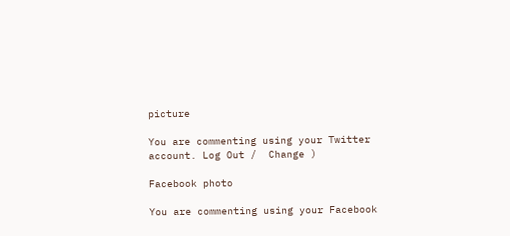picture

You are commenting using your Twitter account. Log Out /  Change )

Facebook photo

You are commenting using your Facebook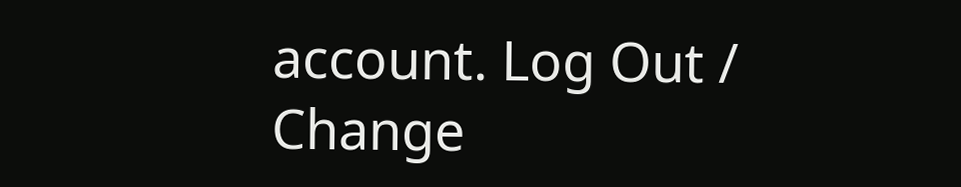account. Log Out /  Change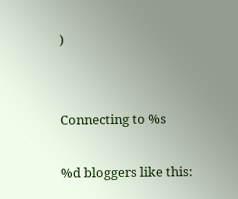)


Connecting to %s

%d bloggers like this: